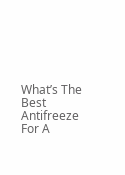What’s The Best Antifreeze For A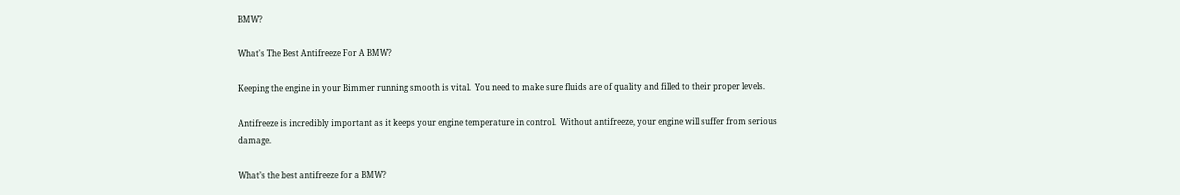BMW?

What's The Best Antifreeze For A BMW?

Keeping the engine in your Bimmer running smooth is vital.  You need to make sure fluids are of quality and filled to their proper levels.

Antifreeze is incredibly important as it keeps your engine temperature in control.  Without antifreeze, your engine will suffer from serious damage.

What’s the best antifreeze for a BMW?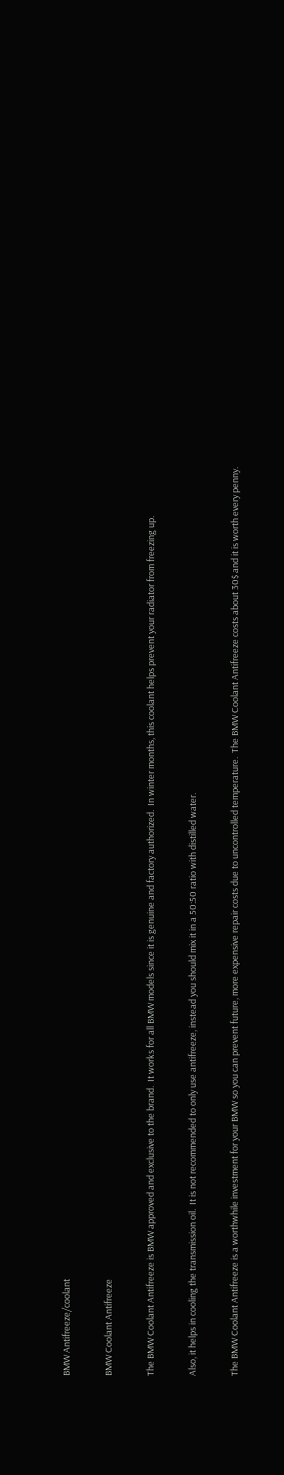BMW Antifreeze/coolant

BMW Coolant Antifreeze

The BMW Coolant Antifreeze is BMW approved and exclusive to the brand.  It works for all BMW models since it is genuine and factory authorized.  In winter months, this coolant helps prevent your radiator from freezing up.

Also, it helps in cooling the transmission oil.  It is not recommended to only use antifreeze, instead you should mix it in a 50:50 ratio with distilled water.

The BMW Coolant Antifreeze is a worthwhile investment for your BMW so you can prevent future, more expensive repair costs due to uncontrolled temperature.  The BMW Coolant Antifreeze costs about 30$ and it is worth every penny.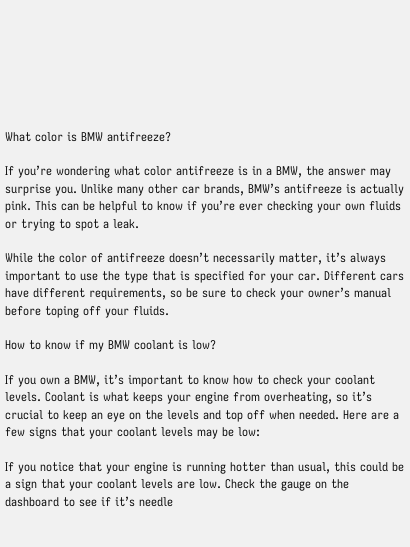What color is BMW antifreeze?

If you’re wondering what color antifreeze is in a BMW, the answer may surprise you. Unlike many other car brands, BMW’s antifreeze is actually pink. This can be helpful to know if you’re ever checking your own fluids or trying to spot a leak.

While the color of antifreeze doesn’t necessarily matter, it’s always important to use the type that is specified for your car. Different cars have different requirements, so be sure to check your owner’s manual before toping off your fluids.

How to know if my BMW coolant is low?

If you own a BMW, it’s important to know how to check your coolant levels. Coolant is what keeps your engine from overheating, so it’s crucial to keep an eye on the levels and top off when needed. Here are a few signs that your coolant levels may be low:

If you notice that your engine is running hotter than usual, this could be a sign that your coolant levels are low. Check the gauge on the dashboard to see if it’s needle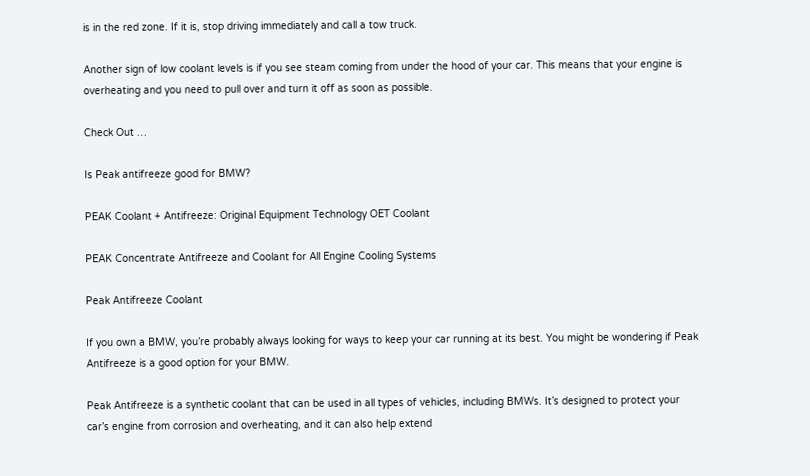is in the red zone. If it is, stop driving immediately and call a tow truck.

Another sign of low coolant levels is if you see steam coming from under the hood of your car. This means that your engine is overheating and you need to pull over and turn it off as soon as possible.

Check Out …

Is Peak antifreeze good for BMW?

PEAK Coolant + Antifreeze: Original Equipment Technology OET Coolant

PEAK Concentrate Antifreeze and Coolant for All Engine Cooling Systems

Peak Antifreeze Coolant

If you own a BMW, you’re probably always looking for ways to keep your car running at its best. You might be wondering if Peak Antifreeze is a good option for your BMW.

Peak Antifreeze is a synthetic coolant that can be used in all types of vehicles, including BMWs. It’s designed to protect your car’s engine from corrosion and overheating, and it can also help extend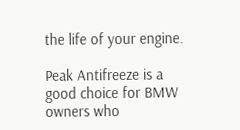the life of your engine.

Peak Antifreeze is a good choice for BMW owners who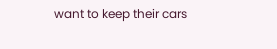want to keep their cars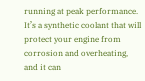running at peak performance. It’s a synthetic coolant that will protect your engine from corrosion and overheating, and it can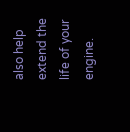also help extend the life of your engine.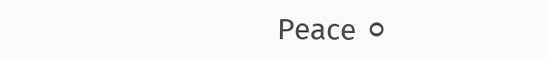Peace ⚪